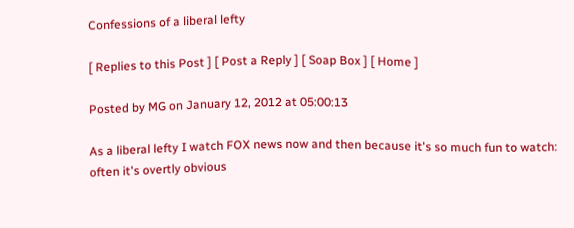Confessions of a liberal lefty

[ Replies to this Post ] [ Post a Reply ] [ Soap Box ] [ Home ]

Posted by MG on January 12, 2012 at 05:00:13

As a liberal lefty I watch FOX news now and then because it's so much fun to watch: often it's overtly obvious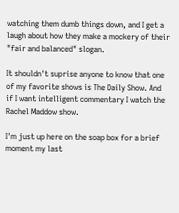watching them dumb things down, and I get a laugh about how they make a mockery of their "fair and balanced" slogan.

It shouldn't suprise anyone to know that one of my favorite shows is The Daily Show. And if I want intelligent commentary I watch the Rachel Maddow show.

I'm just up here on the soap box for a brief moment my last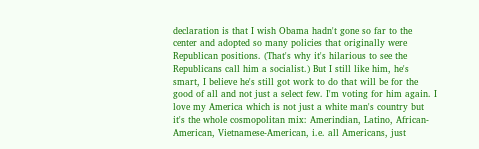declaration is that I wish Obama hadn't gone so far to the center and adopted so many policies that originally were Republican positions. (That's why it's hilarious to see the Republicans call him a socialist.) But I still like him, he's smart, I believe he's still got work to do that will be for the good of all and not just a select few. I'm voting for him again. I love my America which is not just a white man's country but it's the whole cosmopolitan mix: Amerindian, Latino, African-American, Vietnamese-American, i.e. all Americans, just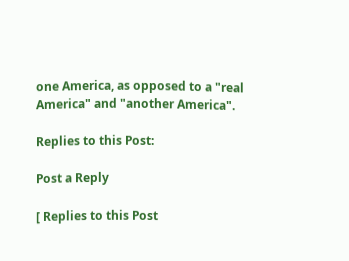one America, as opposed to a "real America" and "another America".

Replies to this Post:

Post a Reply

[ Replies to this Post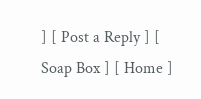] [ Post a Reply ] [ Soap Box ] [ Home ]